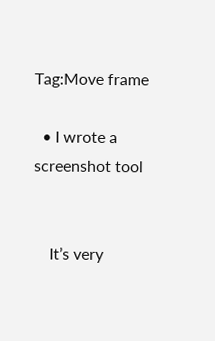Tag:Move frame

  • I wrote a screenshot tool


    It’s very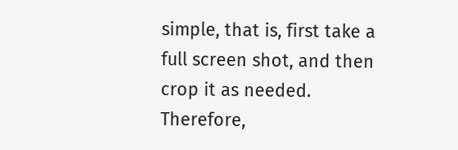simple, that is, first take a full screen shot, and then crop it as needed. Therefore,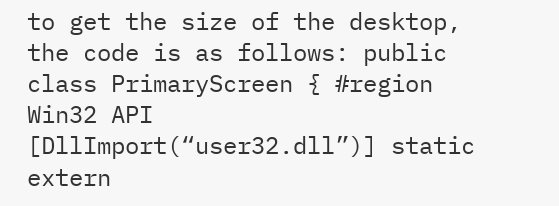to get the size of the desktop, the code is as follows: public class PrimaryScreen { #region Win32 API [DllImport(“user32.dll”)] static extern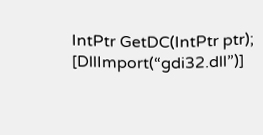IntPtr GetDC(IntPtr ptr); [DllImport(“gdi32.dll”)]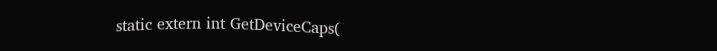static extern int GetDeviceCaps(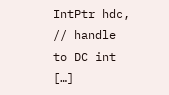IntPtr hdc, // handle to DC int […]